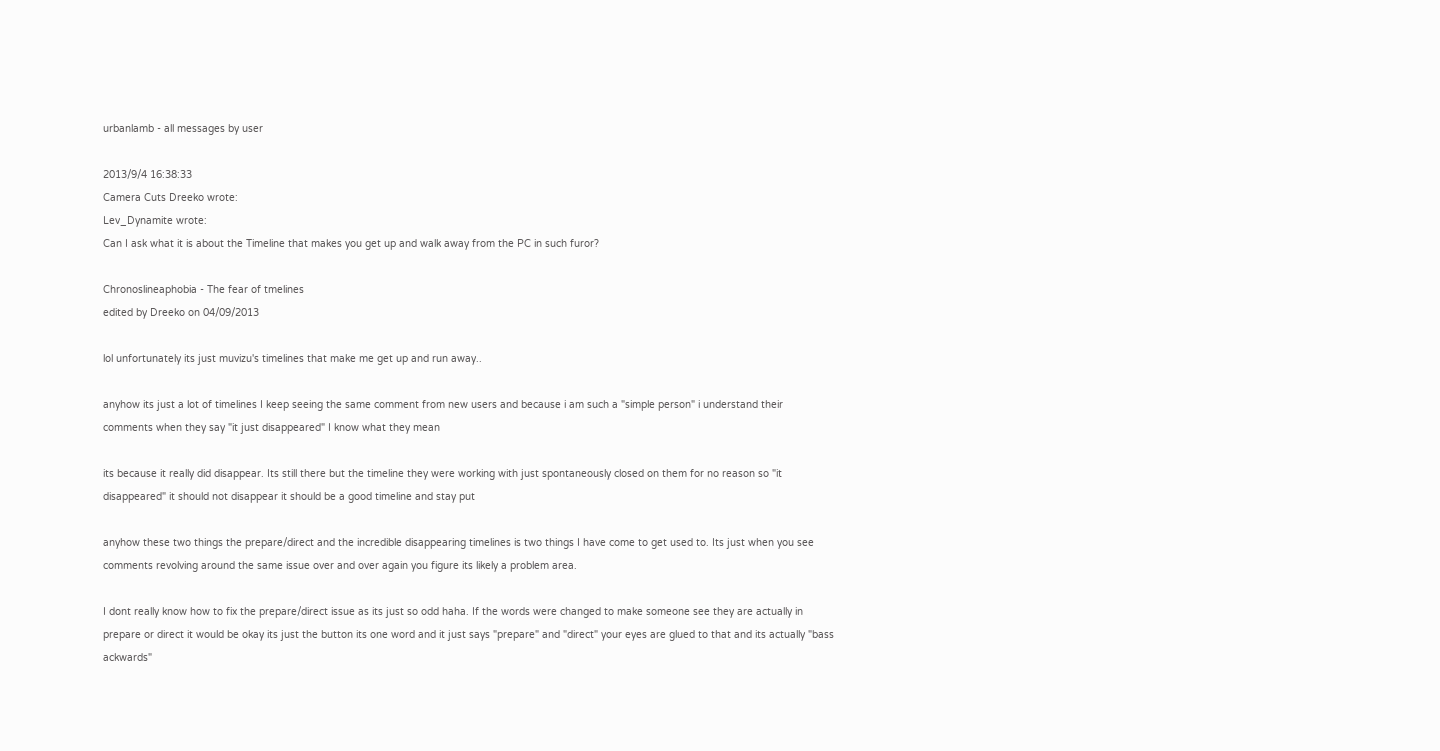urbanlamb - all messages by user

2013/9/4 16:38:33
Camera Cuts Dreeko wrote:
Lev_Dynamite wrote:
Can I ask what it is about the Timeline that makes you get up and walk away from the PC in such furor?

Chronoslineaphobia - The fear of tmelines
edited by Dreeko on 04/09/2013

lol unfortunately its just muvizu's timelines that make me get up and run away..

anyhow its just a lot of timelines I keep seeing the same comment from new users and because i am such a "simple person" i understand their comments when they say "it just disappeared" I know what they mean

its because it really did disappear. Its still there but the timeline they were working with just spontaneously closed on them for no reason so "it disappeared" it should not disappear it should be a good timeline and stay put

anyhow these two things the prepare/direct and the incredible disappearing timelines is two things I have come to get used to. Its just when you see comments revolving around the same issue over and over again you figure its likely a problem area.

I dont really know how to fix the prepare/direct issue as its just so odd haha. If the words were changed to make someone see they are actually in prepare or direct it would be okay its just the button its one word and it just says "prepare" and "direct" your eyes are glued to that and its actually "bass ackwards"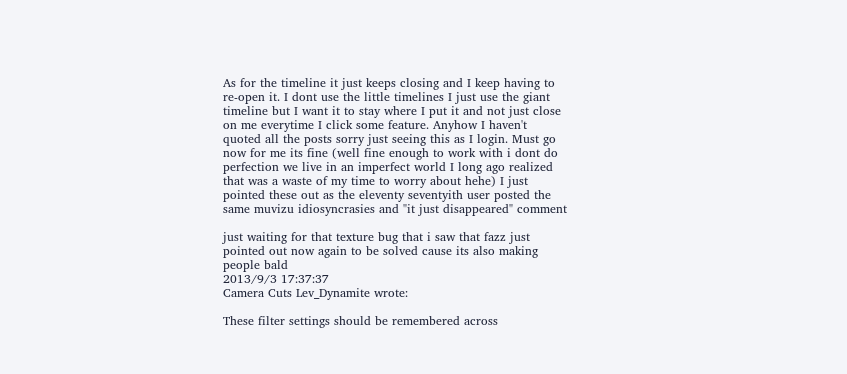As for the timeline it just keeps closing and I keep having to re-open it. I dont use the little timelines I just use the giant timeline but I want it to stay where I put it and not just close on me everytime I click some feature. Anyhow I haven't quoted all the posts sorry just seeing this as I login. Must go now for me its fine (well fine enough to work with i dont do perfection we live in an imperfect world I long ago realized that was a waste of my time to worry about hehe) I just pointed these out as the eleventy seventyith user posted the same muvizu idiosyncrasies and "it just disappeared" comment

just waiting for that texture bug that i saw that fazz just pointed out now again to be solved cause its also making people bald
2013/9/3 17:37:37
Camera Cuts Lev_Dynamite wrote:

These filter settings should be remembered across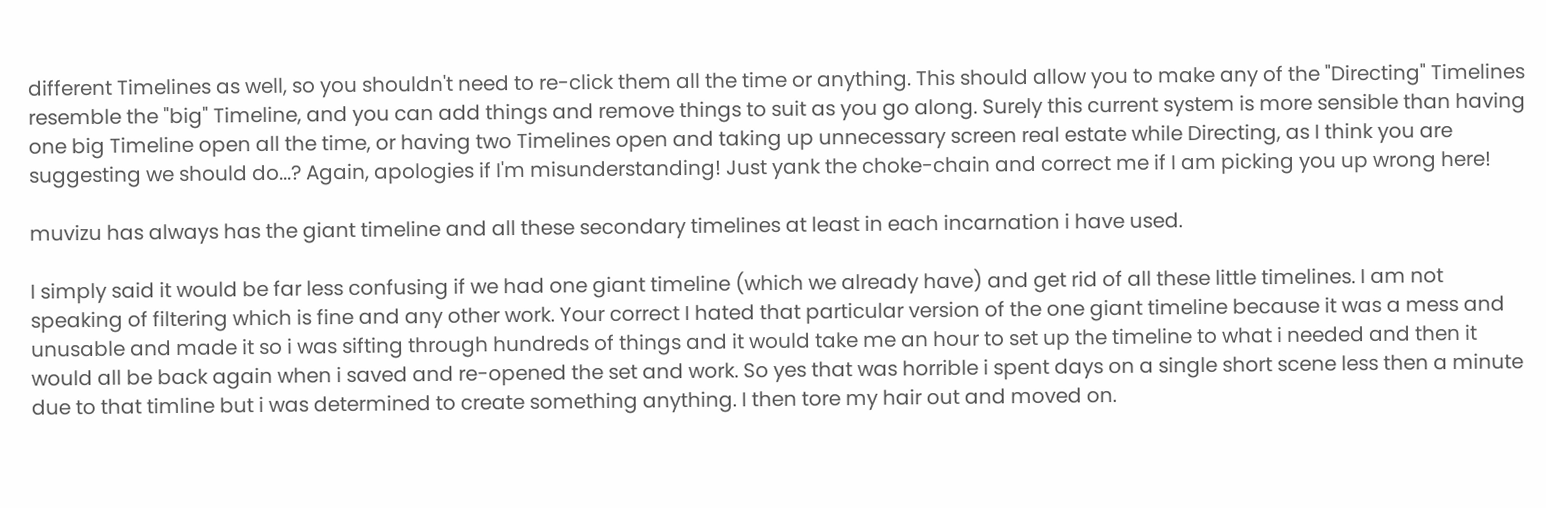different Timelines as well, so you shouldn't need to re-click them all the time or anything. This should allow you to make any of the "Directing" Timelines resemble the "big" Timeline, and you can add things and remove things to suit as you go along. Surely this current system is more sensible than having one big Timeline open all the time, or having two Timelines open and taking up unnecessary screen real estate while Directing, as I think you are suggesting we should do...? Again, apologies if I'm misunderstanding! Just yank the choke-chain and correct me if I am picking you up wrong here!

muvizu has always has the giant timeline and all these secondary timelines at least in each incarnation i have used.

I simply said it would be far less confusing if we had one giant timeline (which we already have) and get rid of all these little timelines. I am not speaking of filtering which is fine and any other work. Your correct I hated that particular version of the one giant timeline because it was a mess and unusable and made it so i was sifting through hundreds of things and it would take me an hour to set up the timeline to what i needed and then it would all be back again when i saved and re-opened the set and work. So yes that was horrible i spent days on a single short scene less then a minute due to that timline but i was determined to create something anything. I then tore my hair out and moved on.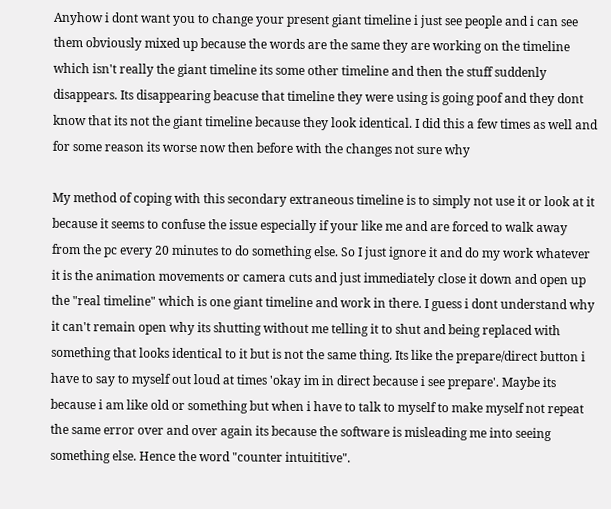Anyhow i dont want you to change your present giant timeline i just see people and i can see them obviously mixed up because the words are the same they are working on the timeline which isn't really the giant timeline its some other timeline and then the stuff suddenly disappears. Its disappearing beacuse that timeline they were using is going poof and they dont know that its not the giant timeline because they look identical. I did this a few times as well and for some reason its worse now then before with the changes not sure why

My method of coping with this secondary extraneous timeline is to simply not use it or look at it because it seems to confuse the issue especially if your like me and are forced to walk away from the pc every 20 minutes to do something else. So I just ignore it and do my work whatever it is the animation movements or camera cuts and just immediately close it down and open up the "real timeline" which is one giant timeline and work in there. I guess i dont understand why it can't remain open why its shutting without me telling it to shut and being replaced with something that looks identical to it but is not the same thing. Its like the prepare/direct button i have to say to myself out loud at times 'okay im in direct because i see prepare'. Maybe its because i am like old or something but when i have to talk to myself to make myself not repeat the same error over and over again its because the software is misleading me into seeing something else. Hence the word "counter intuititive".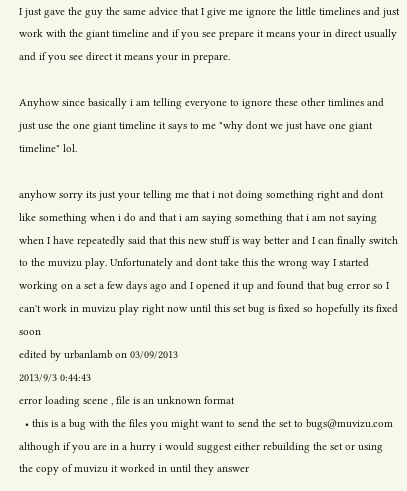I just gave the guy the same advice that I give me ignore the little timelines and just work with the giant timeline and if you see prepare it means your in direct usually and if you see direct it means your in prepare.

Anyhow since basically i am telling everyone to ignore these other timlines and just use the one giant timeline it says to me "why dont we just have one giant timeline" lol.

anyhow sorry its just your telling me that i not doing something right and dont like something when i do and that i am saying something that i am not saying when I have repeatedly said that this new stuff is way better and I can finally switch to the muvizu play. Unfortunately and dont take this the wrong way I started working on a set a few days ago and I opened it up and found that bug error so I can't work in muvizu play right now until this set bug is fixed so hopefully its fixed soon
edited by urbanlamb on 03/09/2013
2013/9/3 0:44:43
error loading scene , file is an unknown format
  • this is a bug with the files you might want to send the set to bugs@muvizu.com although if you are in a hurry i would suggest either rebuilding the set or using the copy of muvizu it worked in until they answer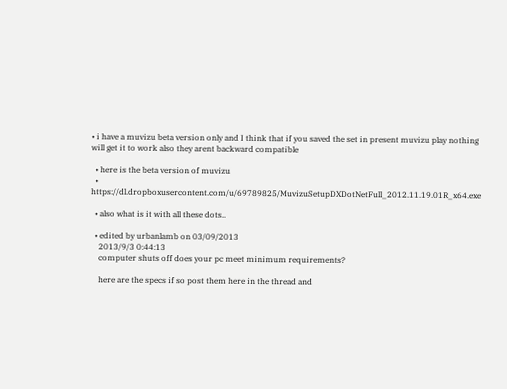• i have a muvizu beta version only and I think that if you saved the set in present muvizu play nothing will get it to work also they arent backward compatible

  • here is the beta version of muvizu
  • https://dl.dropboxusercontent.com/u/69789825/MuvizuSetupDXDotNetFull_2012.11.19.01R_x64.exe

  • also what is it with all these dots..

  • edited by urbanlamb on 03/09/2013
    2013/9/3 0:44:13
    computer shuts off does your pc meet minimum requirements?

    here are the specs if so post them here in the thread and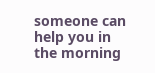someone can help you in the morning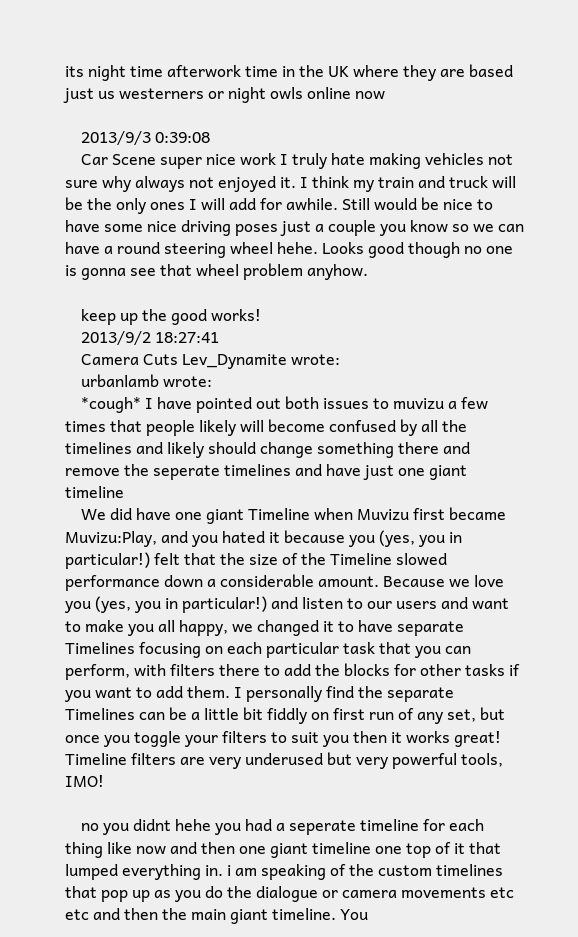its night time afterwork time in the UK where they are based just us westerners or night owls online now

    2013/9/3 0:39:08
    Car Scene super nice work I truly hate making vehicles not sure why always not enjoyed it. I think my train and truck will be the only ones I will add for awhile. Still would be nice to have some nice driving poses just a couple you know so we can have a round steering wheel hehe. Looks good though no one is gonna see that wheel problem anyhow.

    keep up the good works!
    2013/9/2 18:27:41
    Camera Cuts Lev_Dynamite wrote:
    urbanlamb wrote:
    *cough* I have pointed out both issues to muvizu a few times that people likely will become confused by all the timelines and likely should change something there and remove the seperate timelines and have just one giant timeline
    We did have one giant Timeline when Muvizu first became Muvizu:Play, and you hated it because you (yes, you in particular!) felt that the size of the Timeline slowed performance down a considerable amount. Because we love you (yes, you in particular!) and listen to our users and want to make you all happy, we changed it to have separate Timelines focusing on each particular task that you can perform, with filters there to add the blocks for other tasks if you want to add them. I personally find the separate Timelines can be a little bit fiddly on first run of any set, but once you toggle your filters to suit you then it works great! Timeline filters are very underused but very powerful tools, IMO!

    no you didnt hehe you had a seperate timeline for each thing like now and then one giant timeline one top of it that lumped everything in. i am speaking of the custom timelines that pop up as you do the dialogue or camera movements etc etc and then the main giant timeline. You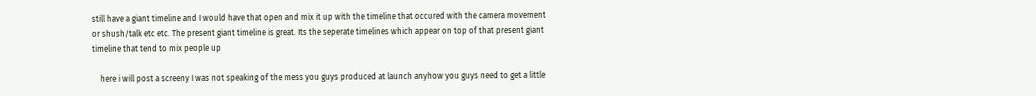still have a giant timeline and I would have that open and mix it up with the timeline that occured with the camera movement or shush/talk etc etc. The present giant timeline is great. Its the seperate timelines which appear on top of that present giant timeline that tend to mix people up

    here i will post a screeny I was not speaking of the mess you guys produced at launch anyhow you guys need to get a little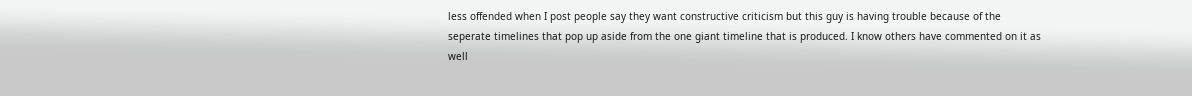less offended when I post people say they want constructive criticism but this guy is having trouble because of the seperate timelines that pop up aside from the one giant timeline that is produced. I know others have commented on it as well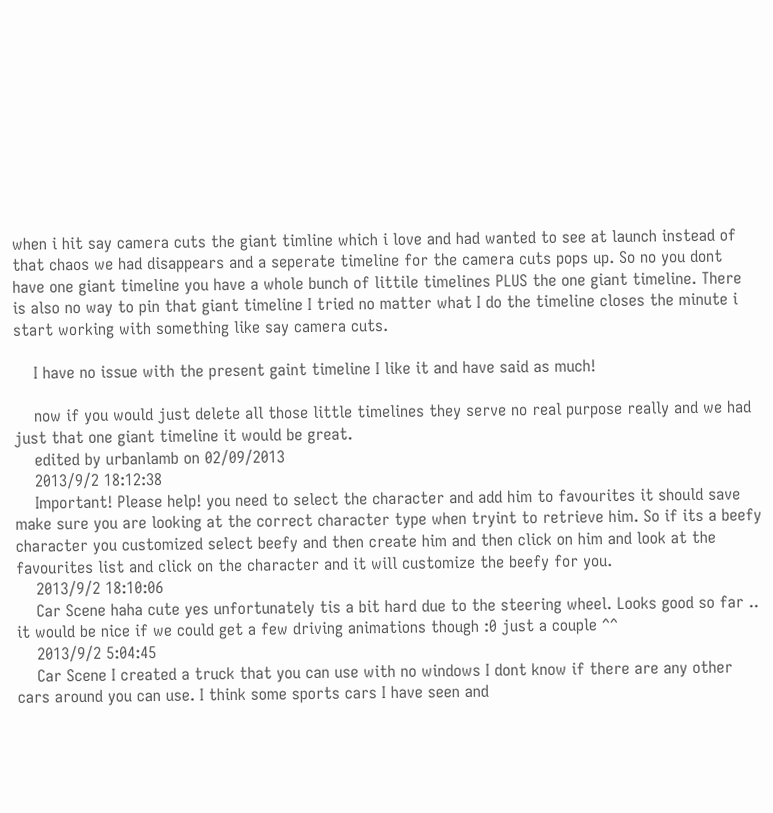when i hit say camera cuts the giant timline which i love and had wanted to see at launch instead of that chaos we had disappears and a seperate timeline for the camera cuts pops up. So no you dont have one giant timeline you have a whole bunch of littile timelines PLUS the one giant timeline. There is also no way to pin that giant timeline I tried no matter what I do the timeline closes the minute i start working with something like say camera cuts.

    I have no issue with the present gaint timeline I like it and have said as much!

    now if you would just delete all those little timelines they serve no real purpose really and we had just that one giant timeline it would be great.
    edited by urbanlamb on 02/09/2013
    2013/9/2 18:12:38
    Important! Please help! you need to select the character and add him to favourites it should save make sure you are looking at the correct character type when tryint to retrieve him. So if its a beefy character you customized select beefy and then create him and then click on him and look at the favourites list and click on the character and it will customize the beefy for you.
    2013/9/2 18:10:06
    Car Scene haha cute yes unfortunately tis a bit hard due to the steering wheel. Looks good so far .. it would be nice if we could get a few driving animations though :0 just a couple ^^
    2013/9/2 5:04:45
    Car Scene I created a truck that you can use with no windows I dont know if there are any other cars around you can use. I think some sports cars I have seen and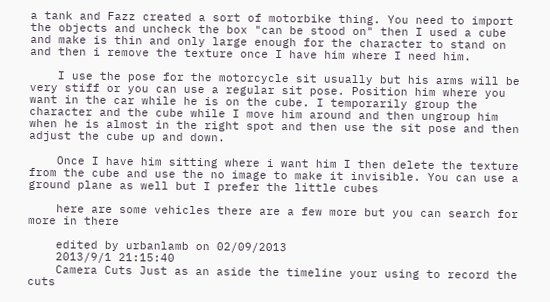a tank and Fazz created a sort of motorbike thing. You need to import the objects and uncheck the box "can be stood on" then I used a cube and make is thin and only large enough for the character to stand on and then i remove the texture once I have him where I need him.

    I use the pose for the motorcycle sit usually but his arms will be very stiff or you can use a regular sit pose. Position him where you want in the car while he is on the cube. I temporarily group the character and the cube while I move him around and then ungroup him when he is almost in the right spot and then use the sit pose and then adjust the cube up and down.

    Once I have him sitting where i want him I then delete the texture from the cube and use the no image to make it invisible. You can use a ground plane as well but I prefer the little cubes

    here are some vehicles there are a few more but you can search for more in there

    edited by urbanlamb on 02/09/2013
    2013/9/1 21:15:40
    Camera Cuts Just as an aside the timeline your using to record the cuts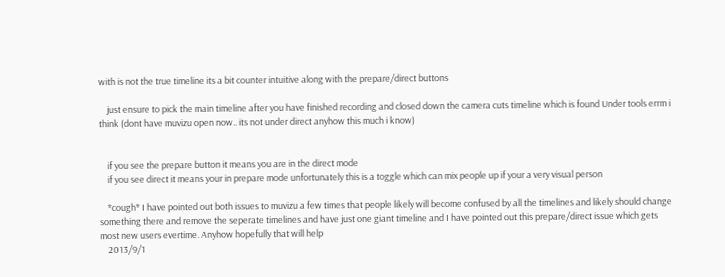with is not the true timeline its a bit counter intuitive along with the prepare/direct buttons

    just ensure to pick the main timeline after you have finished recording and closed down the camera cuts timeline which is found Under tools errm i think (dont have muvizu open now.. its not under direct anyhow this much i know)


    if you see the prepare button it means you are in the direct mode
    if you see direct it means your in prepare mode unfortunately this is a toggle which can mix people up if your a very visual person

    *cough* I have pointed out both issues to muvizu a few times that people likely will become confused by all the timelines and likely should change something there and remove the seperate timelines and have just one giant timeline and I have pointed out this prepare/direct issue which gets most new users evertime. Anyhow hopefully that will help
    2013/9/1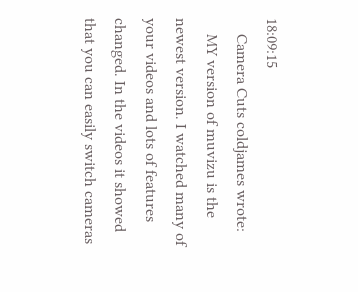18:09:15
    Camera Cuts coldjames wrote:
    MY version of muvizu is the newest version. I watched many of your videos and lots of features changed. In the videos it showed that you can easily switch cameras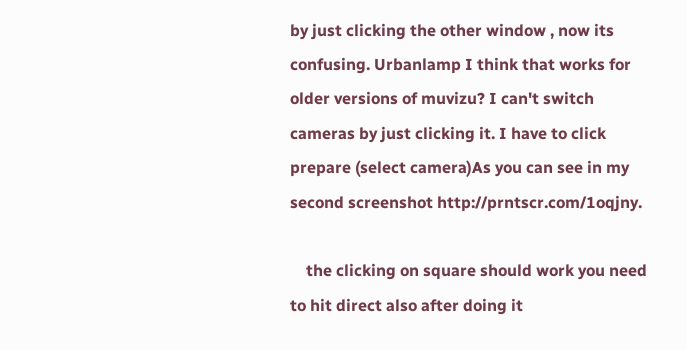by just clicking the other window , now its confusing. Urbanlamp I think that works for older versions of muvizu? I can't switch cameras by just clicking it. I have to click prepare (select camera)As you can see in my second screenshot http://prntscr.com/1oqjny.

    the clicking on square should work you need to hit direct also after doing it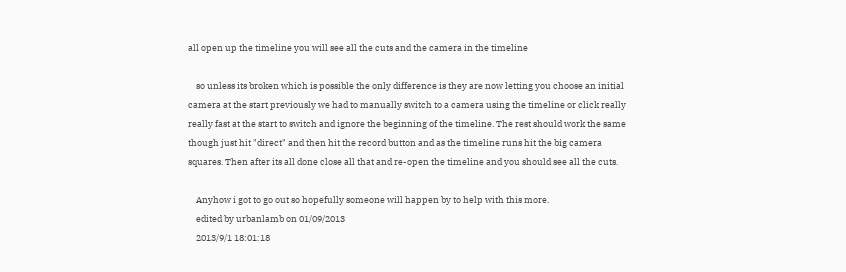all open up the timeline you will see all the cuts and the camera in the timeline

    so unless its broken which is possible the only difference is they are now letting you choose an initial camera at the start previously we had to manually switch to a camera using the timeline or click really really fast at the start to switch and ignore the beginning of the timeline. The rest should work the same though just hit "direct" and then hit the record button and as the timeline runs hit the big camera squares. Then after its all done close all that and re-open the timeline and you should see all the cuts.

    Anyhow i got to go out so hopefully someone will happen by to help with this more.
    edited by urbanlamb on 01/09/2013
    2013/9/1 18:01:18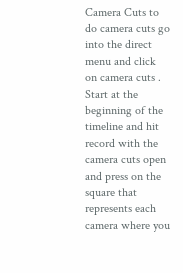Camera Cuts to do camera cuts go into the direct menu and click on camera cuts . Start at the beginning of the timeline and hit record with the camera cuts open and press on the square that represents each camera where you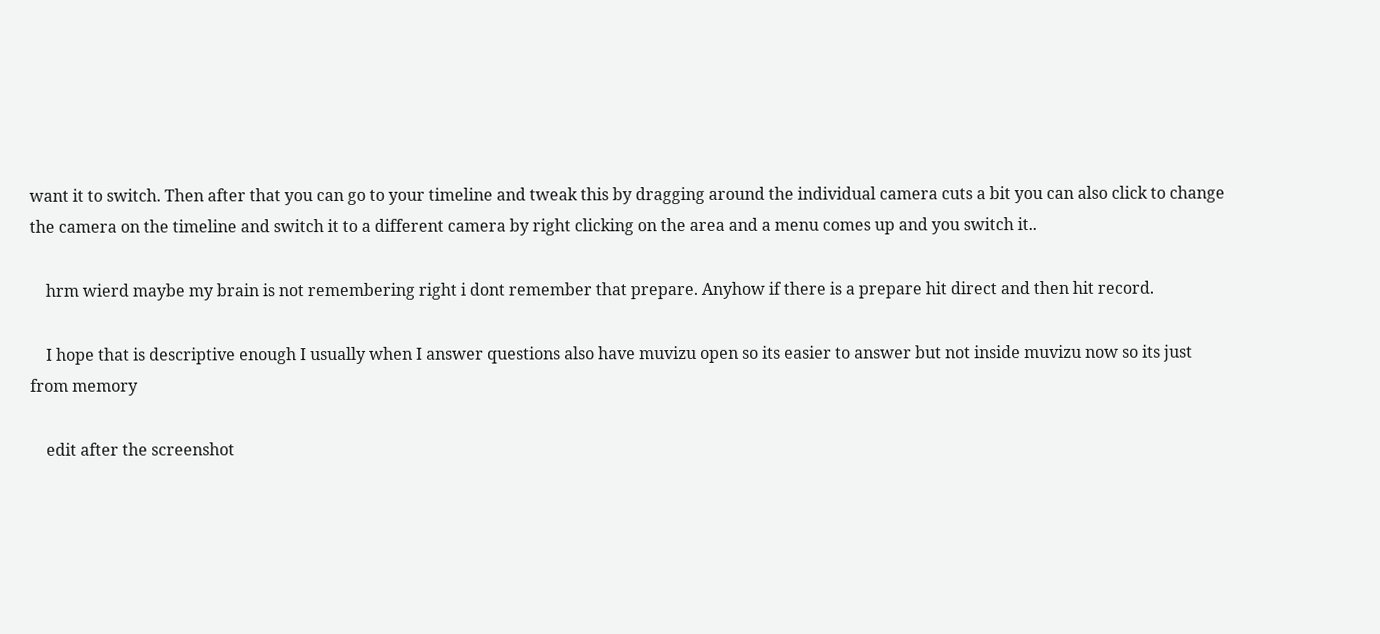want it to switch. Then after that you can go to your timeline and tweak this by dragging around the individual camera cuts a bit you can also click to change the camera on the timeline and switch it to a different camera by right clicking on the area and a menu comes up and you switch it..

    hrm wierd maybe my brain is not remembering right i dont remember that prepare. Anyhow if there is a prepare hit direct and then hit record.

    I hope that is descriptive enough I usually when I answer questions also have muvizu open so its easier to answer but not inside muvizu now so its just from memory

    edit after the screenshot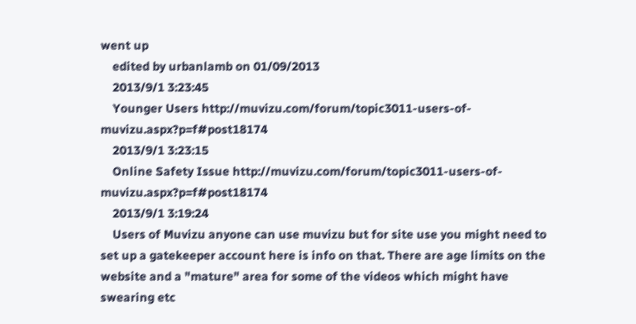went up
    edited by urbanlamb on 01/09/2013
    2013/9/1 3:23:45
    Younger Users http://muvizu.com/forum/topic3011-users-of-muvizu.aspx?p=f#post18174
    2013/9/1 3:23:15
    Online Safety Issue http://muvizu.com/forum/topic3011-users-of-muvizu.aspx?p=f#post18174
    2013/9/1 3:19:24
    Users of Muvizu anyone can use muvizu but for site use you might need to set up a gatekeeper account here is info on that. There are age limits on the website and a "mature" area for some of the videos which might have swearing etc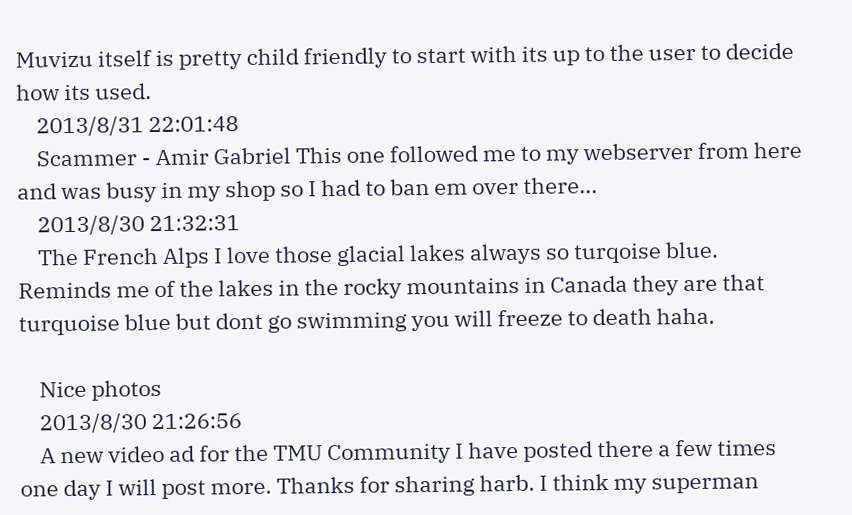Muvizu itself is pretty child friendly to start with its up to the user to decide how its used.
    2013/8/31 22:01:48
    Scammer - Amir Gabriel This one followed me to my webserver from here and was busy in my shop so I had to ban em over there...
    2013/8/30 21:32:31
    The French Alps I love those glacial lakes always so turqoise blue. Reminds me of the lakes in the rocky mountains in Canada they are that turquoise blue but dont go swimming you will freeze to death haha.

    Nice photos
    2013/8/30 21:26:56
    A new video ad for the TMU Community I have posted there a few times one day I will post more. Thanks for sharing harb. I think my superman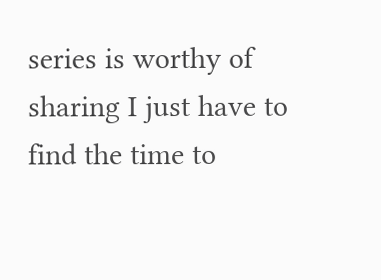series is worthy of sharing I just have to find the time to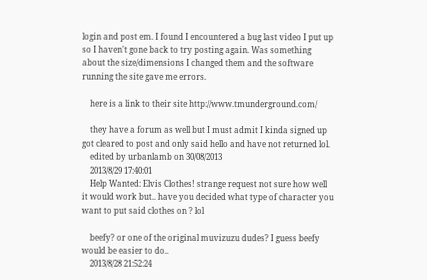login and post em. I found I encountered a bug last video I put up so I haven't gone back to try posting again. Was something about the size/dimensions I changed them and the software running the site gave me errors.

    here is a link to their site http://www.tmunderground.com/

    they have a forum as well but I must admit I kinda signed up got cleared to post and only said hello and have not returned lol.
    edited by urbanlamb on 30/08/2013
    2013/8/29 17:40:01
    Help Wanted: Elvis Clothes! strange request not sure how well it would work but.. have you decided what type of character you want to put said clothes on ? lol

    beefy? or one of the original muvizuzu dudes? I guess beefy would be easier to do..
    2013/8/28 21:52:24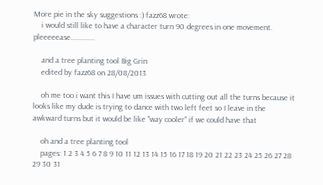More pie in the sky suggestions :) fazz68 wrote:
    i would still like to have a character turn 90 degrees in one movement. pleeeeease............

    and a tree planting tool Big Grin
    edited by fazz68 on 28/08/2013

    oh me too i want this I have um issues with cutting out all the turns because it looks like my dude is trying to dance with two left feet so I leave in the awkward turns but it would be like "way cooler" if we could have that

    oh and a tree planting tool
    pages: 1 2 3 4 5 6 7 8 9 10 11 12 13 14 15 16 17 18 19 20 21 22 23 24 25 26 27 28 29 30 31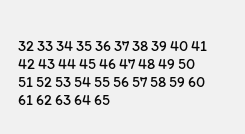32 33 34 35 36 37 38 39 40 41 42 43 44 45 46 47 48 49 50 51 52 53 54 55 56 57 58 59 60 61 62 63 64 65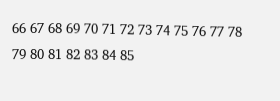66 67 68 69 70 71 72 73 74 75 76 77 78 79 80 81 82 83 84 85